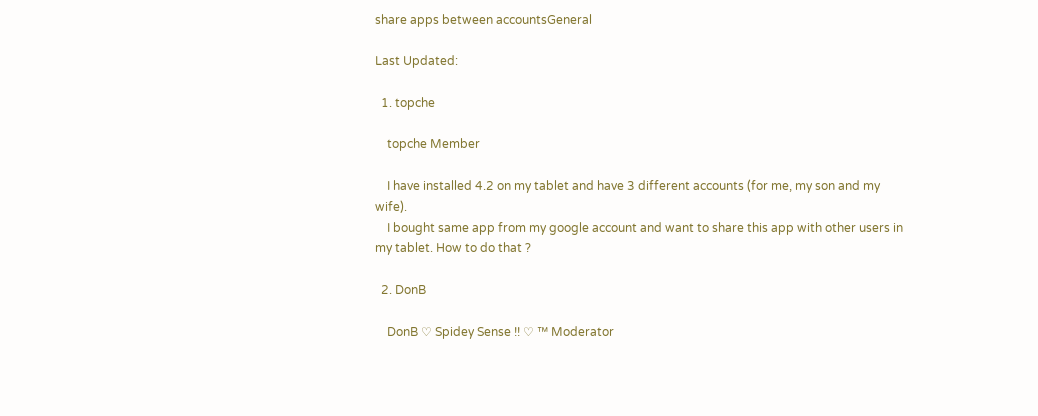share apps between accountsGeneral

Last Updated:

  1. topche

    topche Member

    I have installed 4.2 on my tablet and have 3 different accounts (for me, my son and my wife).
    I bought same app from my google account and want to share this app with other users in my tablet. How to do that ?

  2. DonB

    DonB ♡ Spidey Sense !! ♡ ™ Moderator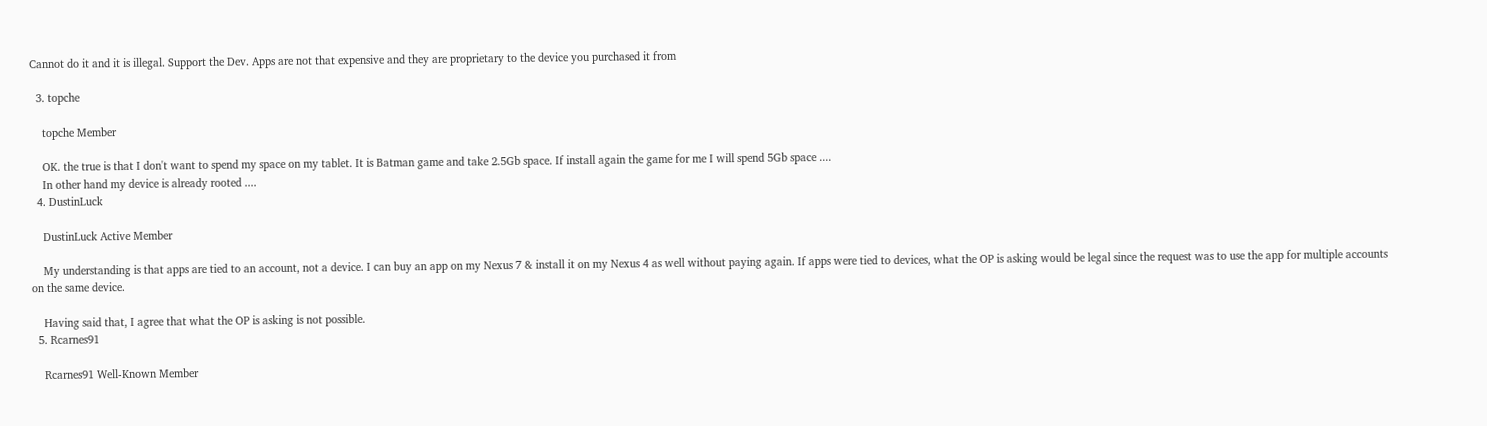Cannot do it and it is illegal. Support the Dev. Apps are not that expensive and they are proprietary to the device you purchased it from

  3. topche

    topche Member

    OK. the true is that I don't want to spend my space on my tablet. It is Batman game and take 2.5Gb space. If install again the game for me I will spend 5Gb space ....
    In other hand my device is already rooted ....
  4. DustinLuck

    DustinLuck Active Member

    My understanding is that apps are tied to an account, not a device. I can buy an app on my Nexus 7 & install it on my Nexus 4 as well without paying again. If apps were tied to devices, what the OP is asking would be legal since the request was to use the app for multiple accounts on the same device.

    Having said that, I agree that what the OP is asking is not possible.
  5. Rcarnes91

    Rcarnes91 Well-Known Member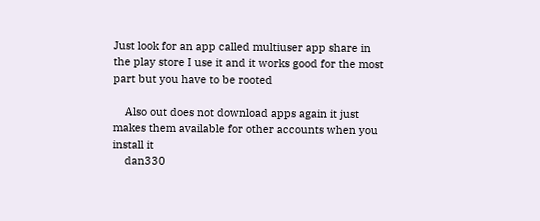Just look for an app called multiuser app share in the play store I use it and it works good for the most part but you have to be rooted

    Also out does not download apps again it just makes them available for other accounts when you install it
    dan330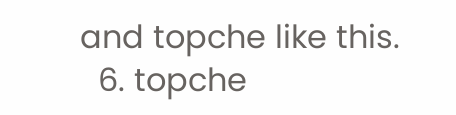and topche like this.
  6. topche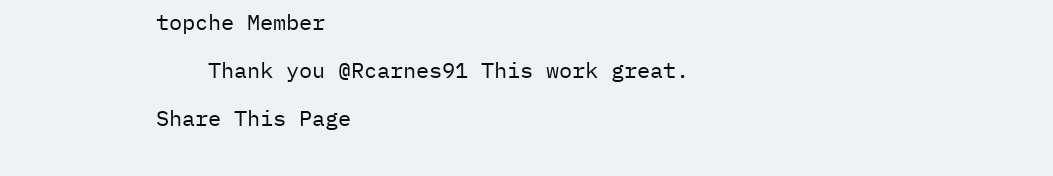topche Member

    Thank you @Rcarnes91 This work great.

Share This Page